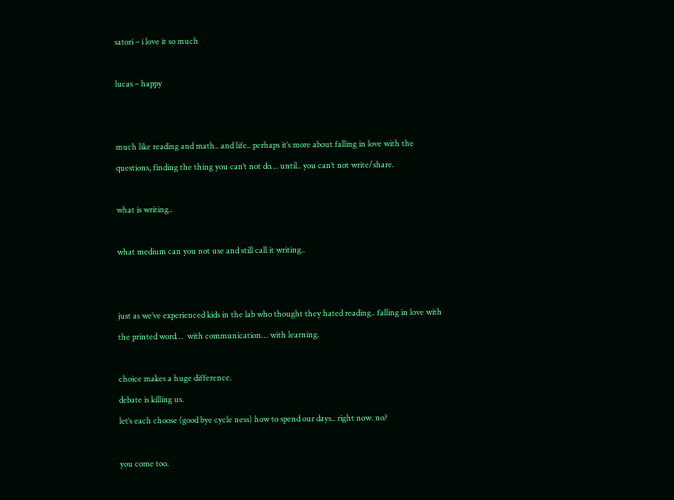satori – i love it so much

lucas – happy


much like reading and math.. and life.. perhaps it’s more about falling in love with the questions, finding the thing you can’t not do… until.. you can’t not write/share.

what is writing..

what medium can you not use and still call it writing..


just as we’ve experienced kids in the lab who thought they hated reading.. falling in love with the printed word…  with communication… with learning.

choice makes a huge difference.
debate is killing us.
let’s each choose (good bye cycle ness) how to spend our days.. right now. no?

you come too.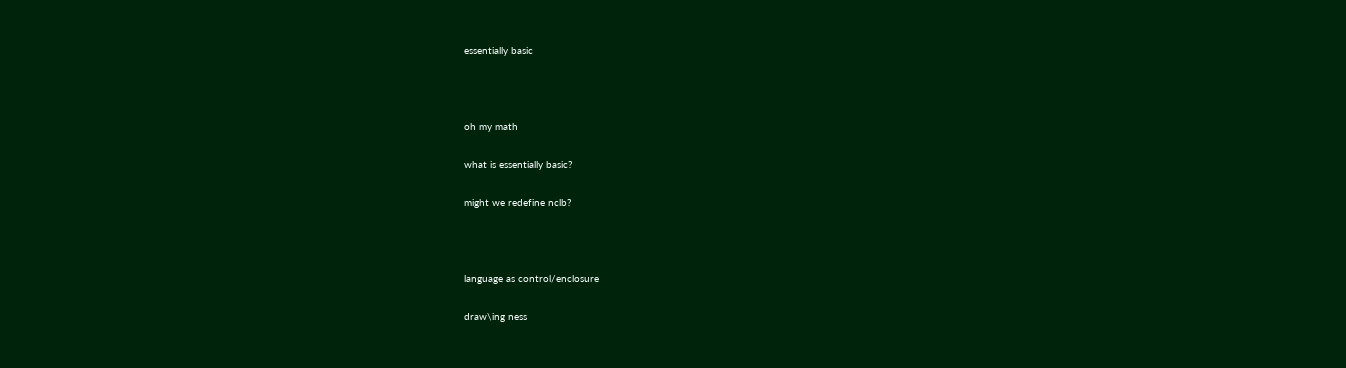essentially basic



oh my math

what is essentially basic?

might we redefine nclb?



language as control/enclosure

draw\ing ness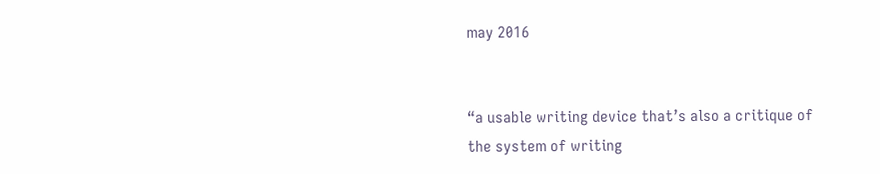may 2016


“a usable writing device that’s also a critique of the system of writing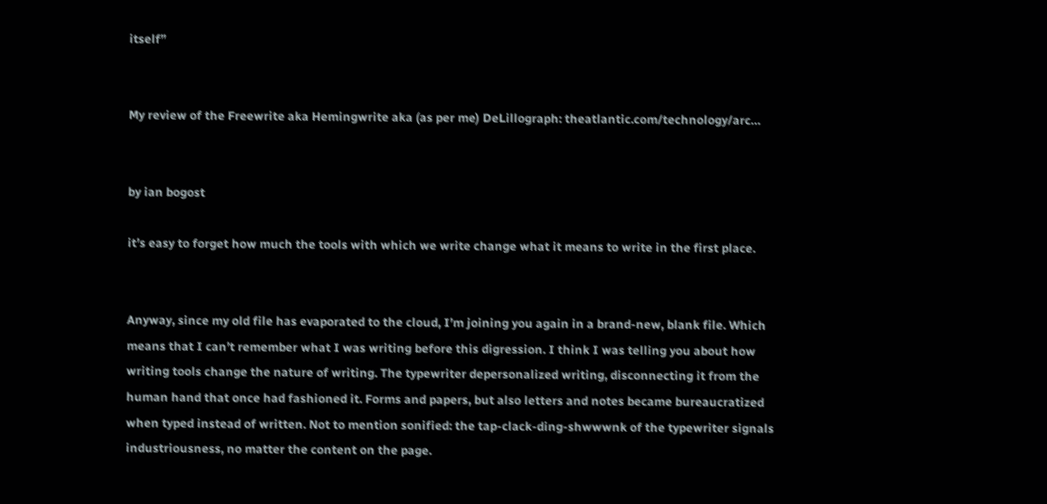itself”


My review of the Freewrite aka Hemingwrite aka (as per me) DeLillograph: theatlantic.com/technology/arc…


by ian bogost

it’s easy to forget how much the tools with which we write change what it means to write in the first place.


Anyway, since my old file has evaporated to the cloud, I’m joining you again in a brand-new, blank file. Which means that I can’t remember what I was writing before this digression. I think I was telling you about how writing tools change the nature of writing. The typewriter depersonalized writing, disconnecting it from the human hand that once had fashioned it. Forms and papers, but also letters and notes became bureaucratized when typed instead of written. Not to mention sonified: the tap-clack-ding-shwwwnk of the typewriter signals industriousness, no matter the content on the page.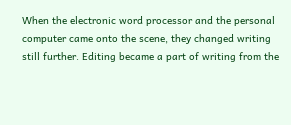When the electronic word processor and the personal computer came onto the scene, they changed writing still further. Editing became a part of writing from the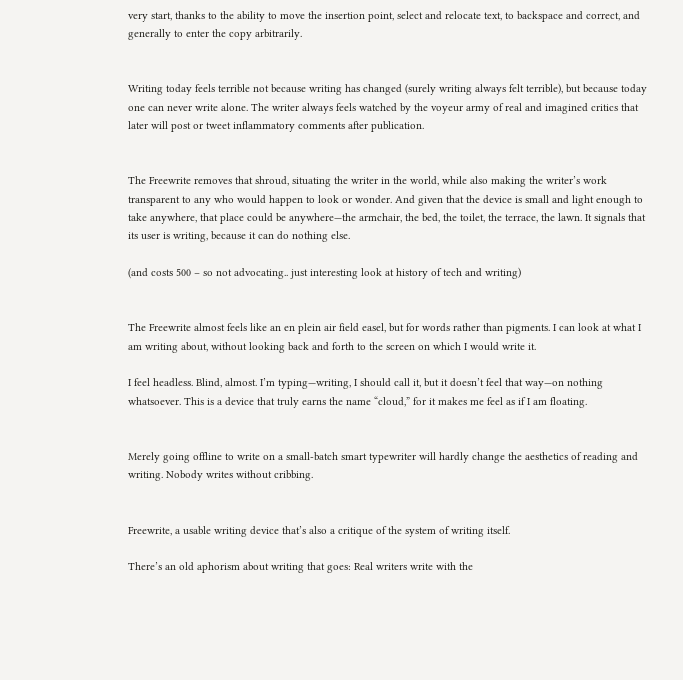very start, thanks to the ability to move the insertion point, select and relocate text, to backspace and correct, and generally to enter the copy arbitrarily.


Writing today feels terrible not because writing has changed (surely writing always felt terrible), but because today one can never write alone. The writer always feels watched by the voyeur army of real and imagined critics that later will post or tweet inflammatory comments after publication.


The Freewrite removes that shroud, situating the writer in the world, while also making the writer’s work transparent to any who would happen to look or wonder. And given that the device is small and light enough to take anywhere, that place could be anywhere—the armchair, the bed, the toilet, the terrace, the lawn. It signals that its user is writing, because it can do nothing else.

(and costs 500 – so not advocating.. just interesting look at history of tech and writing)


The Freewrite almost feels like an en plein air field easel, but for words rather than pigments. I can look at what I am writing about, without looking back and forth to the screen on which I would write it.

I feel headless. Blind, almost. I’m typing—writing, I should call it, but it doesn’t feel that way—on nothing whatsoever. This is a device that truly earns the name “cloud,” for it makes me feel as if I am floating.


Merely going offline to write on a small-batch smart typewriter will hardly change the aesthetics of reading and writing. Nobody writes without cribbing.


Freewrite, a usable writing device that’s also a critique of the system of writing itself.

There’s an old aphorism about writing that goes: Real writers write with the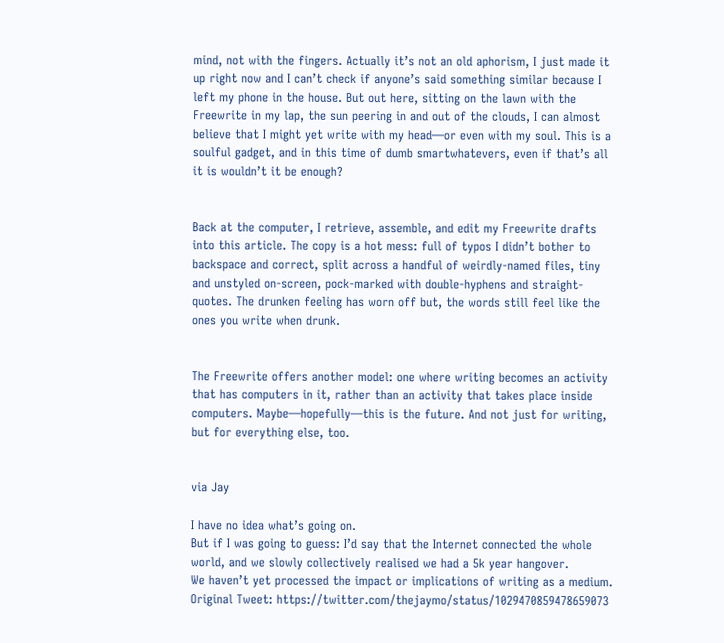mind, not with the fingers. Actually it’s not an old aphorism, I just made it up right now and I can’t check if anyone’s said something similar because I left my phone in the house. But out here, sitting on the lawn with the Freewrite in my lap, the sun peering in and out of the clouds, I can almost believe that I might yet write with my head—or even with my soul. This is a soulful gadget, and in this time of dumb smartwhatevers, even if that’s all it is wouldn’t it be enough?


Back at the computer, I retrieve, assemble, and edit my Freewrite drafts into this article. The copy is a hot mess: full of typos I didn’t bother to backspace and correct, split across a handful of weirdly-named files, tiny and unstyled on-screen, pock-marked with double-hyphens and straight-quotes. The drunken feeling has worn off but, the words still feel like the ones you write when drunk.


The Freewrite offers another model: one where writing becomes an activity that has computers in it, rather than an activity that takes place inside computers. Maybe—hopefully—this is the future. And not just for writing, but for everything else, too.


via Jay

I have no idea what’s going on.
But if I was going to guess: I’d say that the Internet connected the whole world, and we slowly collectively realised we had a 5k year hangover.
We haven’t yet processed the impact or implications of writing as a medium.
Original Tweet: https://twitter.com/thejaymo/status/1029470859478659073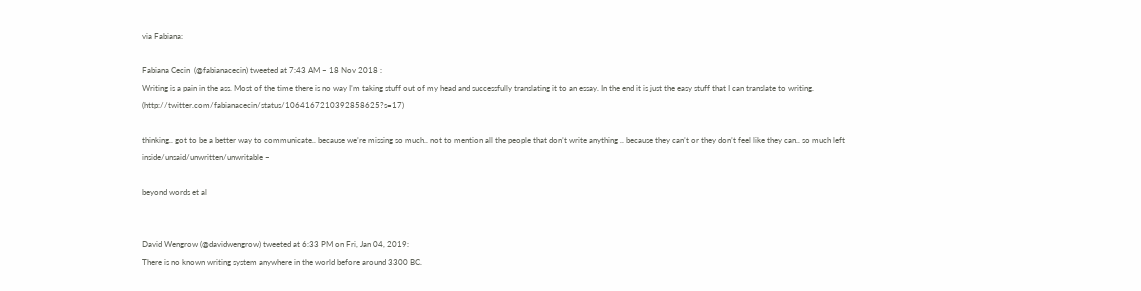via Fabiana:

Fabiana Cecin  (@fabianacecin) tweeted at 7:43 AM – 18 Nov 2018 :
Writing is a pain in the ass. Most of the time there is no way I’m taking stuff out of my head and successfully translating it to an essay. In the end it is just the easy stuff that I can translate to writing. (http://twitter.com/fabianacecin/status/1064167210392858625?s=17)

thinking.. got to be a better way to communicate.. because we’re missing so much.. not to mention all the people that don’t write anything .. because they can’t or they don’t feel like they can.. so much left inside/unsaid/unwritten/unwritable –

beyond words et al


David Wengrow (@davidwengrow) tweeted at 6:33 PM on Fri, Jan 04, 2019:
There is no known writing system anywhere in the world before around 3300 BC.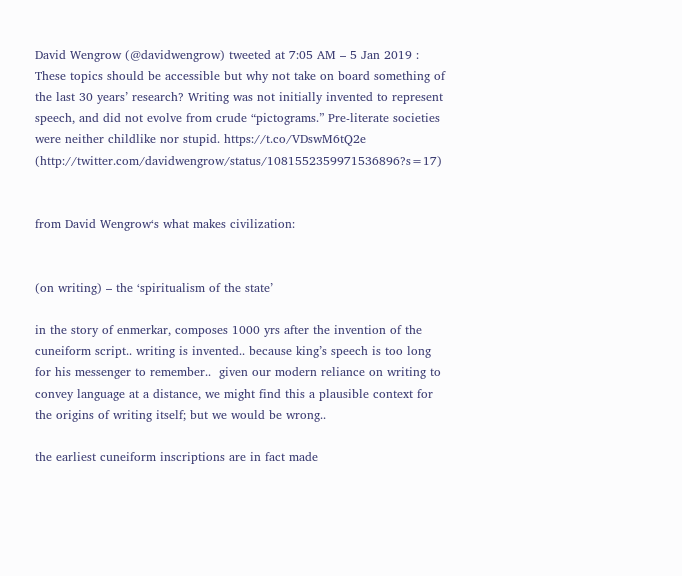David Wengrow (@davidwengrow) tweeted at 7:05 AM – 5 Jan 2019 :
These topics should be accessible but why not take on board something of the last 30 years’ research? Writing was not initially invented to represent speech, and did not evolve from crude “pictograms.” Pre-literate societies were neither childlike nor stupid. https://t.co/VDswM6tQ2e (http://twitter.com/davidwengrow/status/1081552359971536896?s=17)


from David Wengrow‘s what makes civilization:


(on writing) – the ‘spiritualism of the state’

in the story of enmerkar, composes 1000 yrs after the invention of the cuneiform script.. writing is invented.. because king’s speech is too long for his messenger to remember..  given our modern reliance on writing to convey language at a distance, we might find this a plausible context for the origins of writing itself; but we would be wrong..

the earliest cuneiform inscriptions are in fact made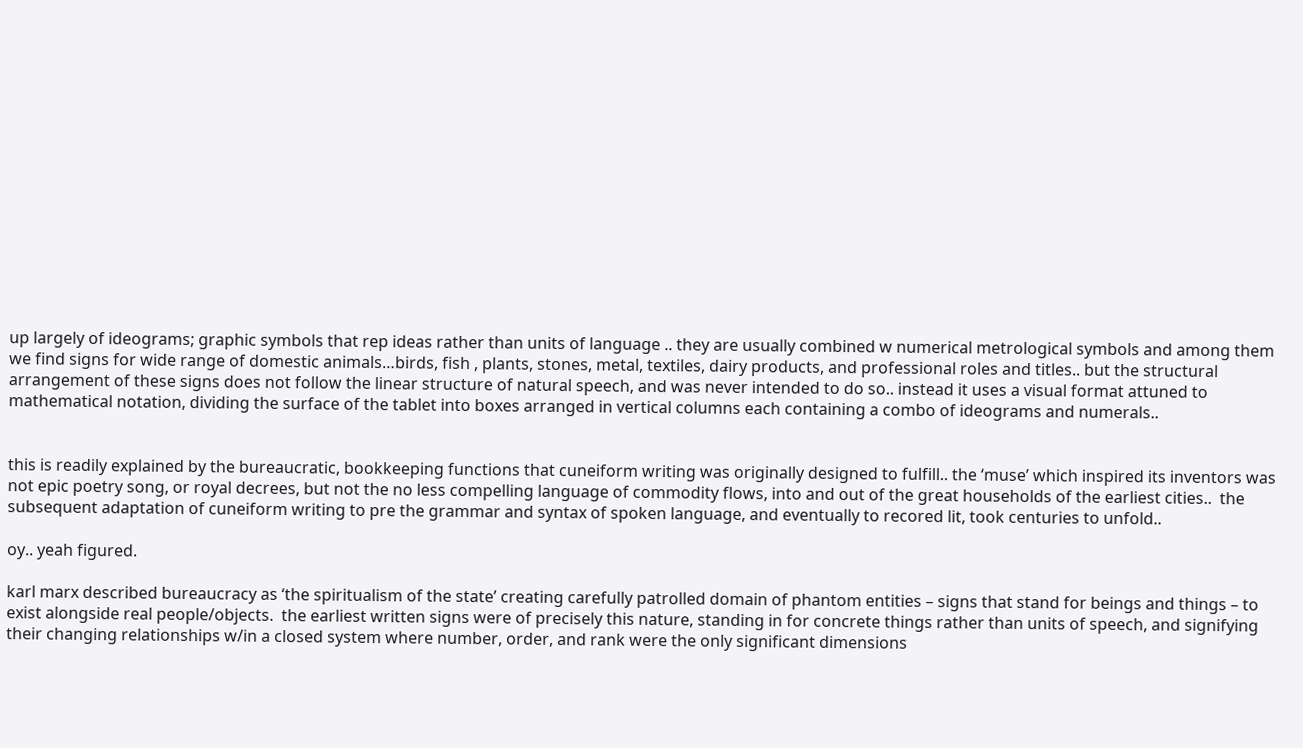up largely of ideograms; graphic symbols that rep ideas rather than units of language .. they are usually combined w numerical metrological symbols and among them we find signs for wide range of domestic animals…birds, fish , plants, stones, metal, textiles, dairy products, and professional roles and titles.. but the structural arrangement of these signs does not follow the linear structure of natural speech, and was never intended to do so.. instead it uses a visual format attuned to mathematical notation, dividing the surface of the tablet into boxes arranged in vertical columns each containing a combo of ideograms and numerals..


this is readily explained by the bureaucratic, bookkeeping functions that cuneiform writing was originally designed to fulfill.. the ‘muse’ which inspired its inventors was not epic poetry song, or royal decrees, but not the no less compelling language of commodity flows, into and out of the great households of the earliest cities..  the subsequent adaptation of cuneiform writing to pre the grammar and syntax of spoken language, and eventually to recored lit, took centuries to unfold..

oy.. yeah figured.

karl marx described bureaucracy as ‘the spiritualism of the state’ creating carefully patrolled domain of phantom entities – signs that stand for beings and things – to exist alongside real people/objects.  the earliest written signs were of precisely this nature, standing in for concrete things rather than units of speech, and signifying their changing relationships w/in a closed system where number, order, and rank were the only significant dimensions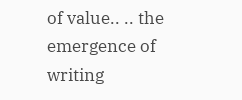of value.. .. the emergence of writing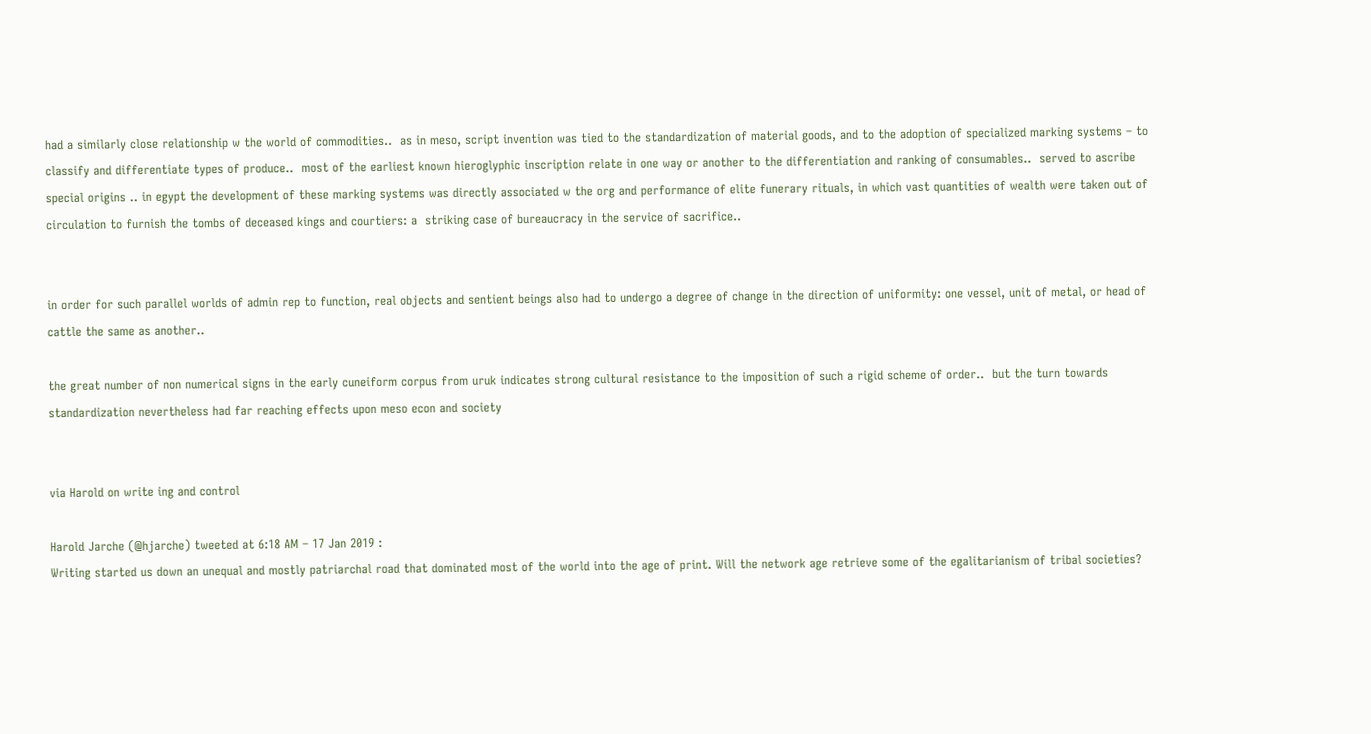had a similarly close relationship w the world of commodities..  as in meso, script invention was tied to the standardization of material goods, and to the adoption of specialized marking systems – to classify and differentiate types of produce..  most of the earliest known hieroglyphic inscription relate in one way or another to the differentiation and ranking of consumables..  served to ascribe special origins .. in egypt the development of these marking systems was directly associated w the org and performance of elite funerary rituals, in which vast quantities of wealth were taken out of circulation to furnish the tombs of deceased kings and courtiers: a  striking case of bureaucracy in the service of sacrifice..


in order for such parallel worlds of admin rep to function, real objects and sentient beings also had to undergo a degree of change in the direction of uniformity: one vessel, unit of metal, or head of cattle the same as another..

the great number of non numerical signs in the early cuneiform corpus from uruk indicates strong cultural resistance to the imposition of such a rigid scheme of order..  but the turn towards standardization nevertheless had far reaching effects upon meso econ and society


via Harold on write ing and control

Harold Jarche (@hjarche) tweeted at 6:18 AM – 17 Jan 2019 :
Writing started us down an unequal and mostly patriarchal road that dominated most of the world into the age of print. Will the network age retrieve some of the egalitarianism of tribal societies?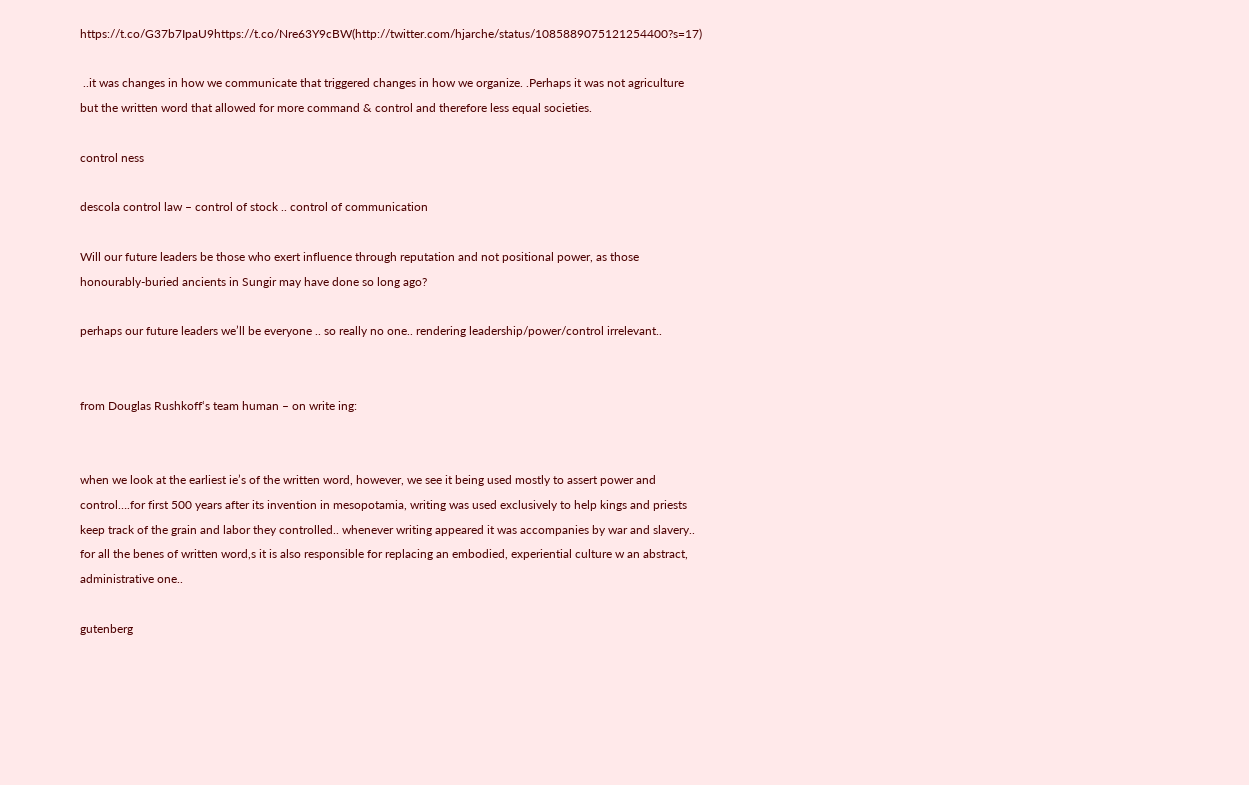https://t.co/G37b7IpaU9https://t.co/Nre63Y9cBW(http://twitter.com/hjarche/status/1085889075121254400?s=17)

 ..it was changes in how we communicate that triggered changes in how we organize. .Perhaps it was not agriculture but the written word that allowed for more command & control and therefore less equal societies.

control ness

descola control law – control of stock .. control of communication

Will our future leaders be those who exert influence through reputation and not positional power, as those honourably-buried ancients in Sungir may have done so long ago?

perhaps our future leaders we’ll be everyone .. so really no one.. rendering leadership/power/control irrelevant..


from Douglas Rushkoff‘s team human – on write ing:


when we look at the earliest ie’s of the written word, however, we see it being used mostly to assert power and control….for first 500 years after its invention in mesopotamia, writing was used exclusively to help kings and priests keep track of the grain and labor they controlled.. whenever writing appeared it was accompanies by war and slavery.. for all the benes of written word,s it is also responsible for replacing an embodied, experiential culture w an abstract, administrative one..

gutenberg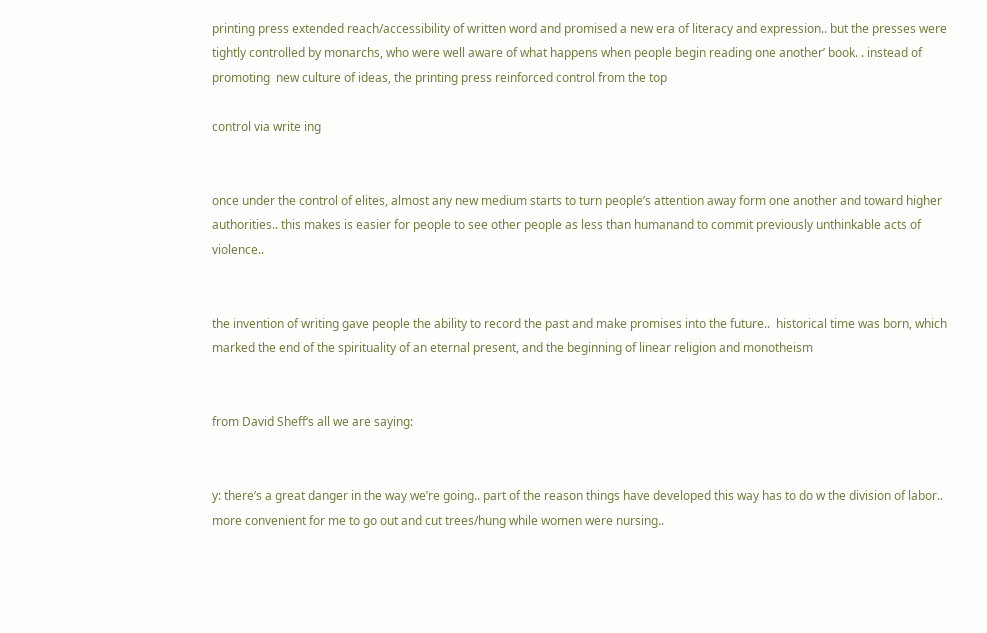printing press extended reach/accessibility of written word and promised a new era of literacy and expression.. but the presses were tightly controlled by monarchs, who were well aware of what happens when people begin reading one another’ book. . instead of promoting  new culture of ideas, the printing press reinforced control from the top

control via write ing


once under the control of elites, almost any new medium starts to turn people’s attention away form one another and toward higher authorities.. this makes is easier for people to see other people as less than humanand to commit previously unthinkable acts of violence..


the invention of writing gave people the ability to record the past and make promises into the future..  historical time was born, which marked the end of the spirituality of an eternal present, and the beginning of linear religion and monotheism


from David Sheff‘s all we are saying:


y: there’s a great danger in the way we’re going.. part of the reason things have developed this way has to do w the division of labor.. more convenient for me to go out and cut trees/hung while women were nursing..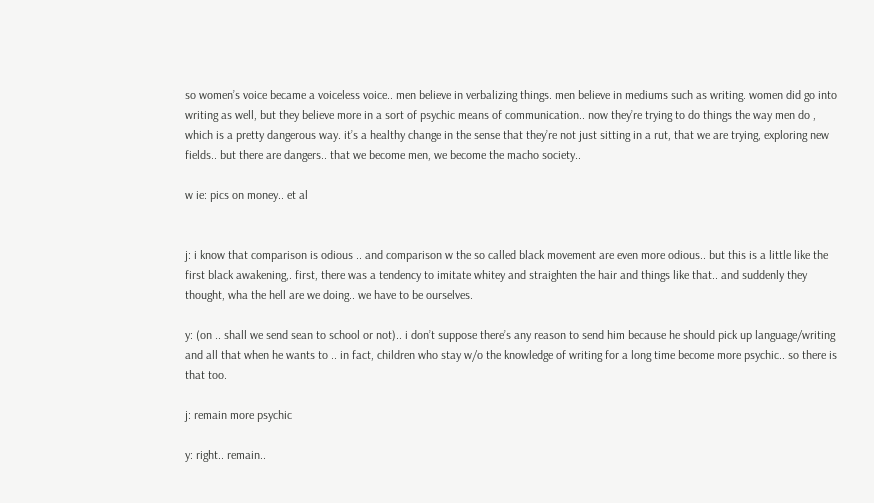so women’s voice became a voiceless voice.. men believe in verbalizing things. men believe in mediums such as writing. women did go into writing as well, but they believe more in a sort of psychic means of communication.. now they’re trying to do things the way men do , which is a pretty dangerous way. it’s a healthy change in the sense that they’re not just sitting in a rut, that we are trying, exploring new fields.. but there are dangers.. that we become men, we become the macho society..

w ie: pics on money.. et al


j: i know that comparison is odious .. and comparison w the so called black movement are even more odious.. but this is a little like the first black awakening,. first, there was a tendency to imitate whitey and straighten the hair and things like that.. and suddenly they thought, wha the hell are we doing.. we have to be ourselves.

y: (on .. shall we send sean to school or not).. i don’t suppose there’s any reason to send him because he should pick up language/writing and all that when he wants to .. in fact, children who stay w/o the knowledge of writing for a long time become more psychic.. so there is that too.

j: remain more psychic

y: right.. remain..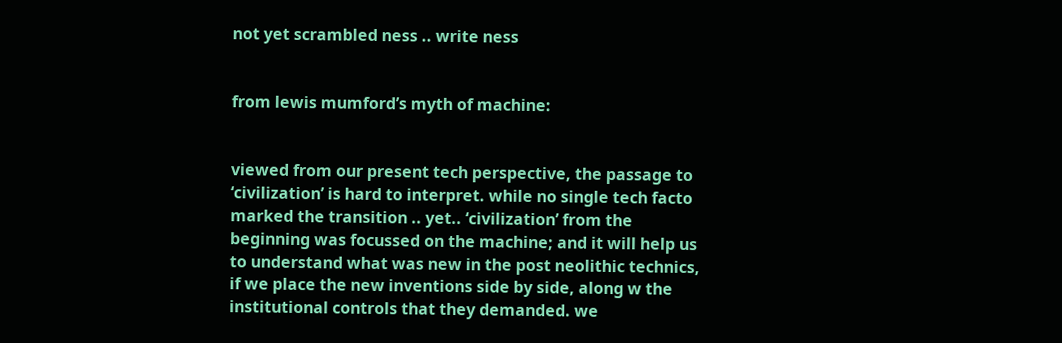not yet scrambled ness .. write ness


from lewis mumford’s myth of machine:


viewed from our present tech perspective, the passage to ‘civilization’ is hard to interpret. while no single tech facto marked the transition .. yet.. ‘civilization’ from the beginning was focussed on the machine; and it will help us to understand what was new in the post neolithic technics, if we place the new inventions side by side, along w the institutional controls that they demanded. we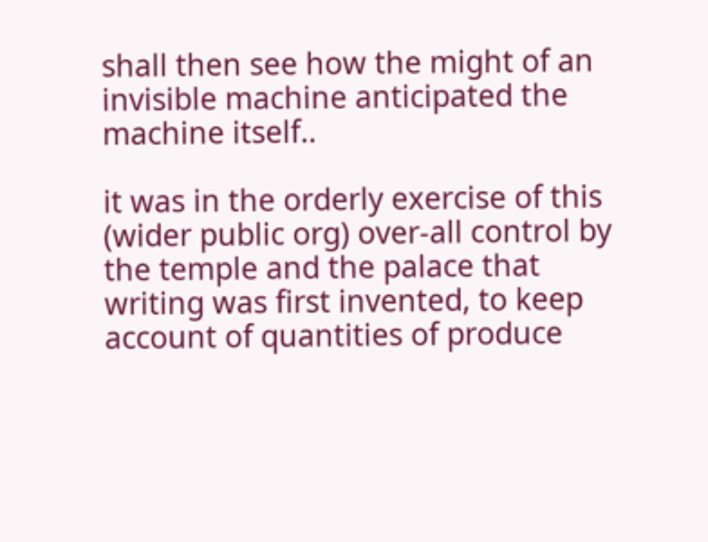shall then see how the might of an invisible machine anticipated the machine itself..

it was in the orderly exercise of this (wider public org) over-all control by the temple and the palace that writing was first invented, to keep account of quantities of produce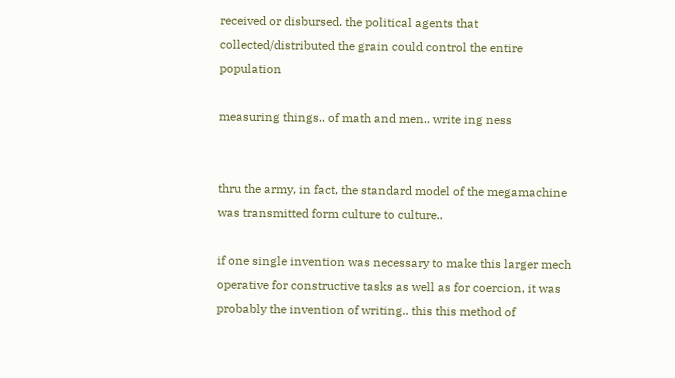received or disbursed. the political agents that collected/distributed the grain could control the entire population

measuring things.. of math and men.. write ing ness


thru the army, in fact, the standard model of the megamachine was transmitted form culture to culture..

if one single invention was necessary to make this larger mech operative for constructive tasks as well as for coercion, it was probably the invention of writing.. this this method of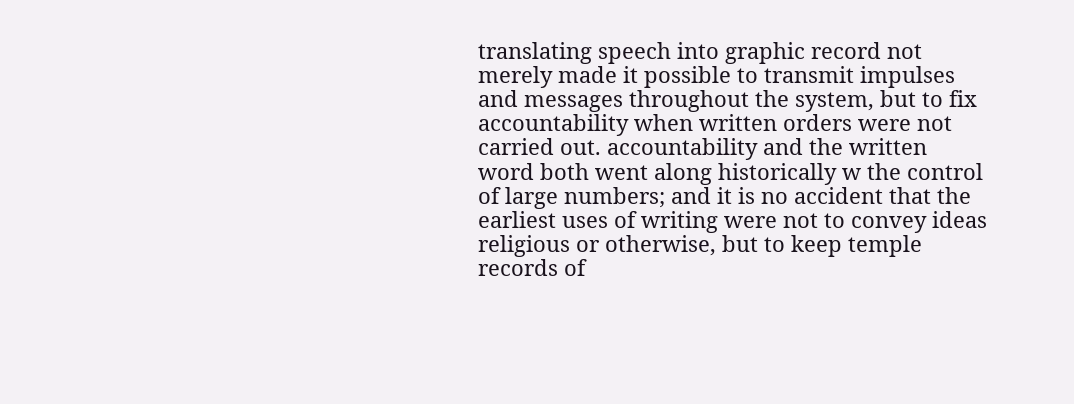translating speech into graphic record not merely made it possible to transmit impulses and messages throughout the system, but to fix accountability when written orders were not carried out. accountability and the written word both went along historically w the control of large numbers; and it is no accident that the earliest uses of writing were not to convey ideas religious or otherwise, but to keep temple records of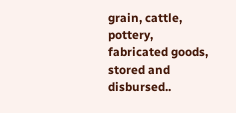grain, cattle, pottery, fabricated goods, stored and disbursed..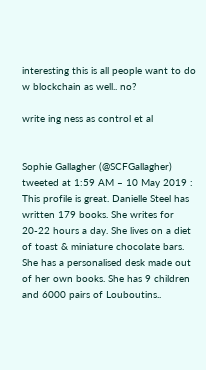interesting this is all people want to do w blockchain as well.. no?

write ing ness as control et al


Sophie Gallagher (@SCFGallagher) tweeted at 1:59 AM – 10 May 2019 :
This profile is great. Danielle Steel has written 179 books. She writes for 20-22 hours a day. She lives on a diet of toast & miniature chocolate bars. She has a personalised desk made out of her own books. She has 9 children and 6000 pairs of Louboutins..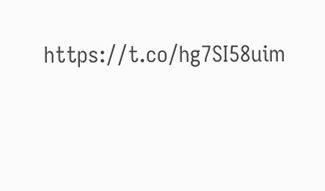https://t.co/hg7SI58uim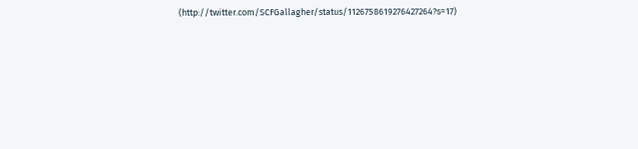(http://twitter.com/SCFGallagher/status/1126758619276427264?s=17)